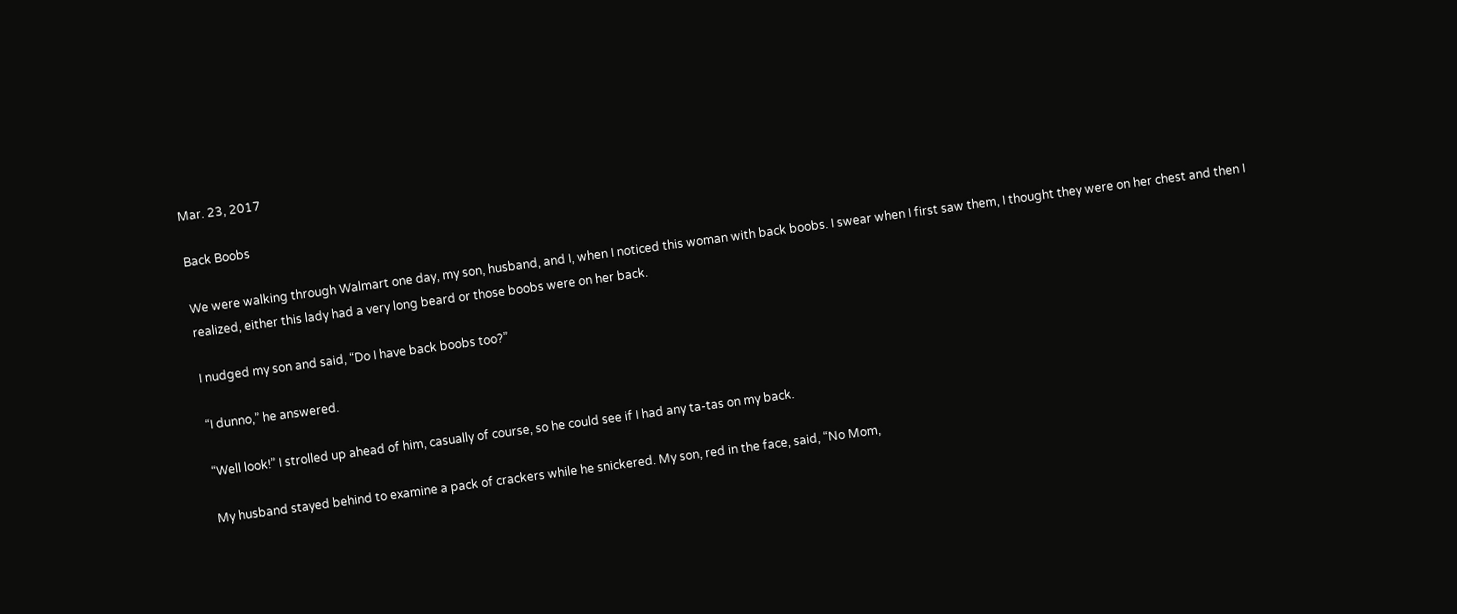Mar. 23, 2017

Back Boobs

We were walking through Walmart one day, my son, husband, and I, when I noticed this woman with back boobs. I swear when I first saw them, I thought they were on her chest and then I realized, either this lady had a very long beard or those boobs were on her back.

I nudged my son and said, “Do I have back boobs too?”

“I dunno,” he answered.

“Well look!” I strolled up ahead of him, casually of course, so he could see if I had any ta-tas on my back.

My husband stayed behind to examine a pack of crackers while he snickered. My son, red in the face, said, “No Mom,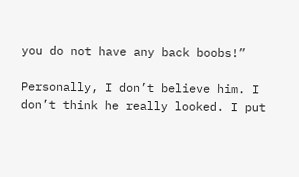you do not have any back boobs!”

Personally, I don’t believe him. I don’t think he really looked. I put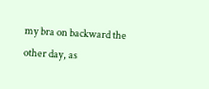my bra on backward the other day, as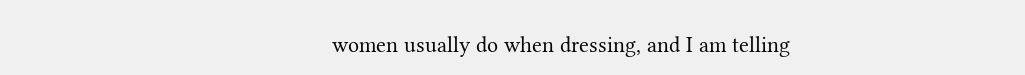women usually do when dressing, and I am telling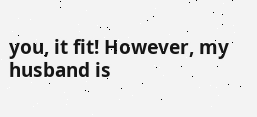you, it fit! However, my husband is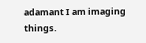adamant I am imaging things.